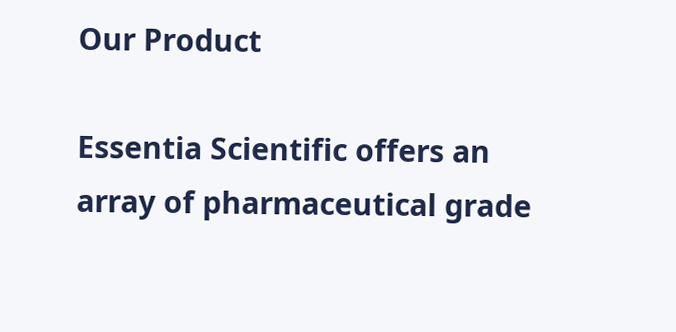Our Product

Essentia Scientific offers an array of pharmaceutical grade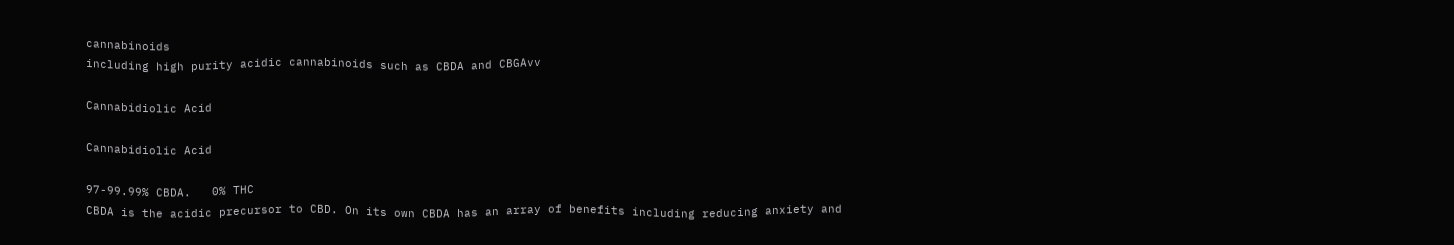cannabinoids
including high purity acidic cannabinoids such as CBDA and CBGAvv

Cannabidiolic Acid

Cannabidiolic Acid

97-99.99% CBDA.   0% THC
CBDA is the acidic precursor to CBD. On its own CBDA has an array of benefits including reducing anxiety and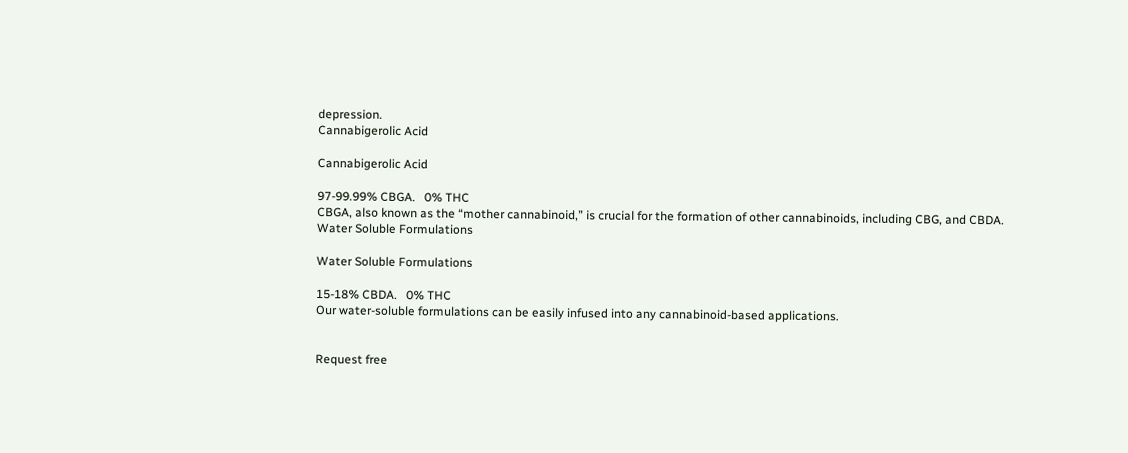depression.
Cannabigerolic Acid

Cannabigerolic Acid

97-99.99% CBGA.   0% THC
CBGA, also known as the “mother cannabinoid,” is crucial for the formation of other cannabinoids, including CBG, and CBDA.
Water Soluble Formulations

Water Soluble Formulations

15-18% CBDA.   0% THC
Our water-soluble formulations can be easily infused into any cannabinoid-based applications.


Request free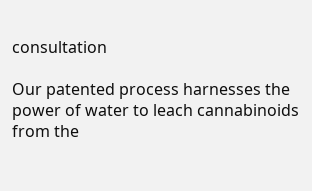consultation

Our patented process harnesses the power of water to leach cannabinoids from the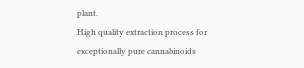plant.
High quality extraction process for exceptionally pure cannabinoids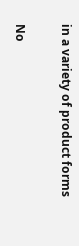in a variety of product forms

No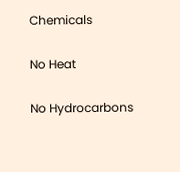Chemicals

No Heat

No Hydrocarbons